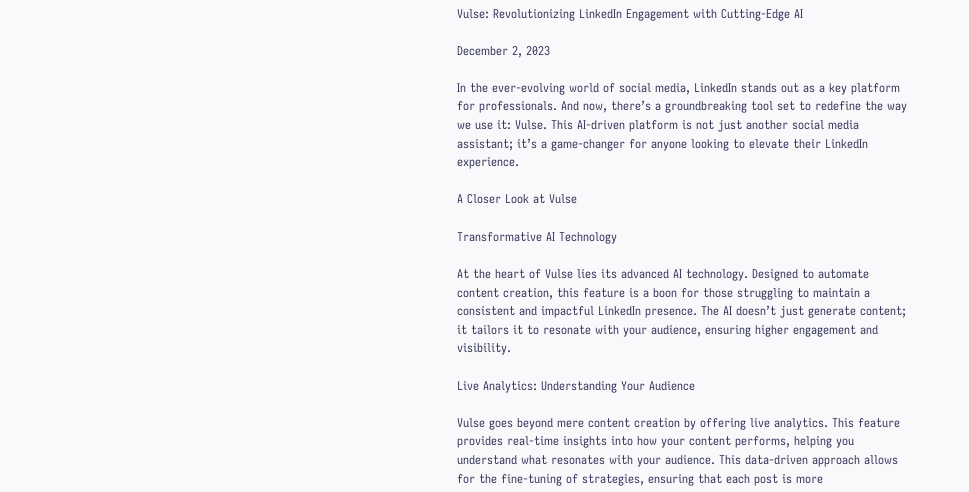Vulse: Revolutionizing LinkedIn Engagement with Cutting-Edge AI

December 2, 2023

In the ever-evolving world of social media, LinkedIn stands out as a key platform for professionals. And now, there’s a groundbreaking tool set to redefine the way we use it: Vulse. This AI-driven platform is not just another social media assistant; it’s a game-changer for anyone looking to elevate their LinkedIn experience.

A Closer Look at Vulse

Transformative AI Technology

At the heart of Vulse lies its advanced AI technology. Designed to automate content creation, this feature is a boon for those struggling to maintain a consistent and impactful LinkedIn presence. The AI doesn’t just generate content; it tailors it to resonate with your audience, ensuring higher engagement and visibility.

Live Analytics: Understanding Your Audience

Vulse goes beyond mere content creation by offering live analytics. This feature provides real-time insights into how your content performs, helping you understand what resonates with your audience. This data-driven approach allows for the fine-tuning of strategies, ensuring that each post is more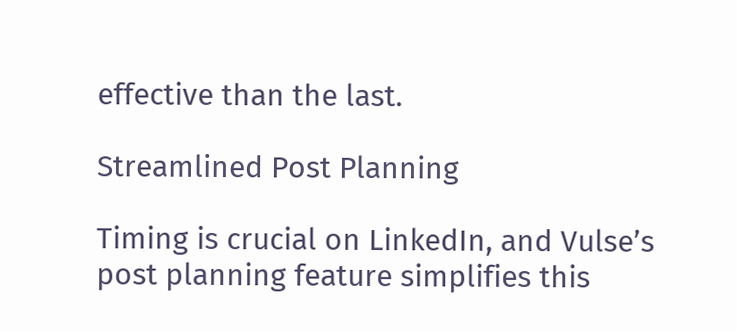effective than the last.

Streamlined Post Planning

Timing is crucial on LinkedIn, and Vulse’s post planning feature simplifies this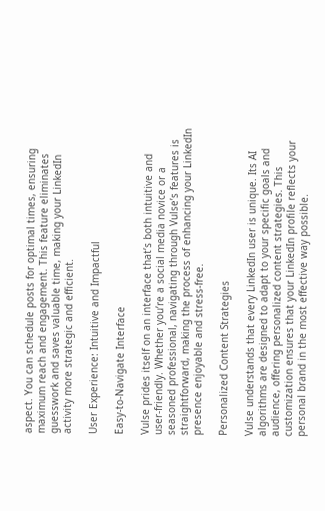aspect. You can schedule posts for optimal times, ensuring maximum reach and engagement. This feature eliminates guesswork and saves valuable time, making your LinkedIn activity more strategic and efficient.

User Experience: Intuitive and Impactful

Easy-to-Navigate Interface

Vulse prides itself on an interface that’s both intuitive and user-friendly. Whether you’re a social media novice or a seasoned professional, navigating through Vulse’s features is straightforward, making the process of enhancing your LinkedIn presence enjoyable and stress-free.

Personalized Content Strategies

Vulse understands that every LinkedIn user is unique. Its AI algorithms are designed to adapt to your specific goals and audience, offering personalized content strategies. This customization ensures that your LinkedIn profile reflects your personal brand in the most effective way possible.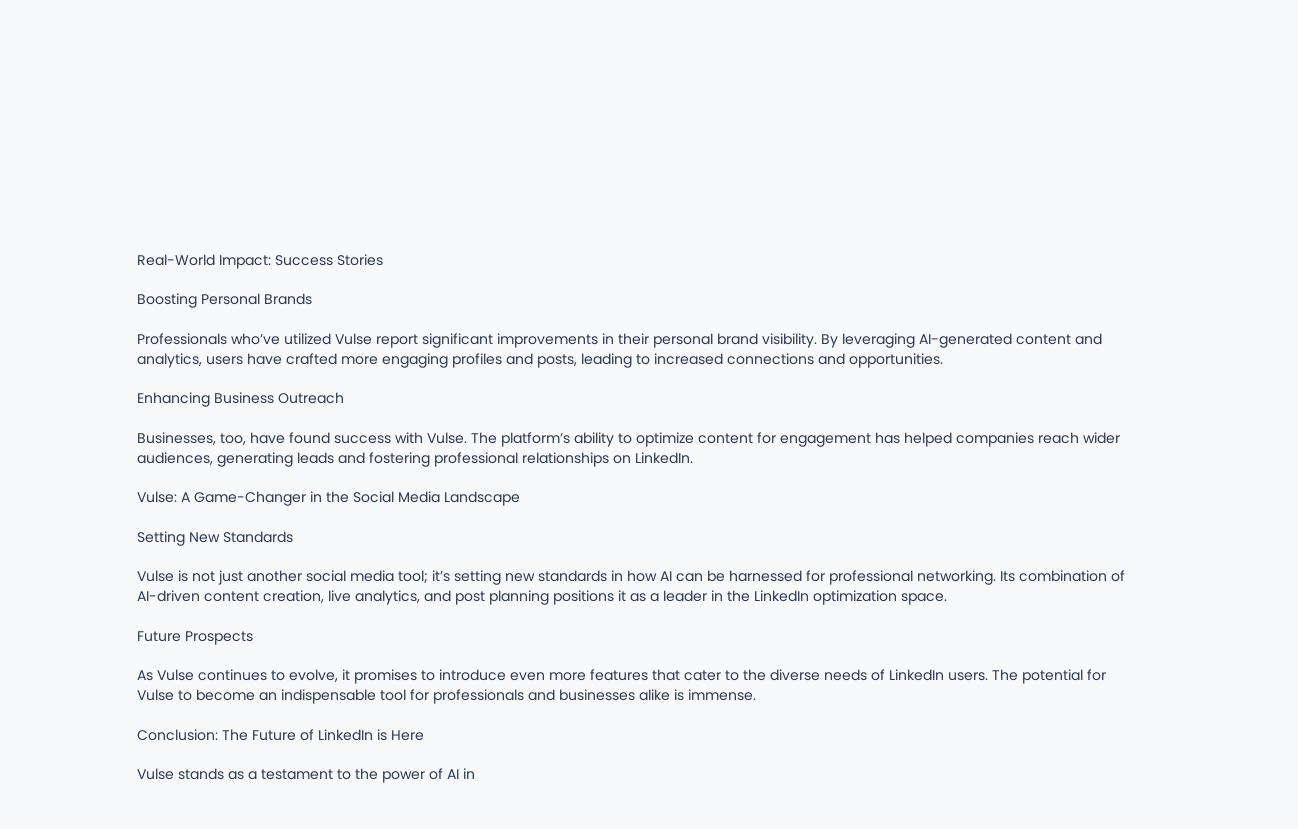Real-World Impact: Success Stories

Boosting Personal Brands

Professionals who’ve utilized Vulse report significant improvements in their personal brand visibility. By leveraging AI-generated content and analytics, users have crafted more engaging profiles and posts, leading to increased connections and opportunities.

Enhancing Business Outreach

Businesses, too, have found success with Vulse. The platform’s ability to optimize content for engagement has helped companies reach wider audiences, generating leads and fostering professional relationships on LinkedIn.

Vulse: A Game-Changer in the Social Media Landscape

Setting New Standards

Vulse is not just another social media tool; it’s setting new standards in how AI can be harnessed for professional networking. Its combination of AI-driven content creation, live analytics, and post planning positions it as a leader in the LinkedIn optimization space.

Future Prospects

As Vulse continues to evolve, it promises to introduce even more features that cater to the diverse needs of LinkedIn users. The potential for Vulse to become an indispensable tool for professionals and businesses alike is immense.

Conclusion: The Future of LinkedIn is Here

Vulse stands as a testament to the power of AI in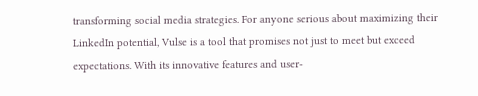transforming social media strategies. For anyone serious about maximizing their LinkedIn potential, Vulse is a tool that promises not just to meet but exceed expectations. With its innovative features and user-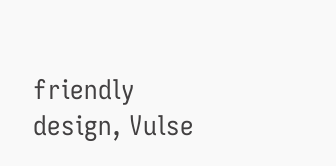friendly design, Vulse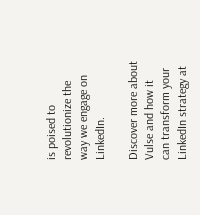is poised to revolutionize the way we engage on LinkedIn.

Discover more about Vulse and how it can transform your LinkedIn strategy at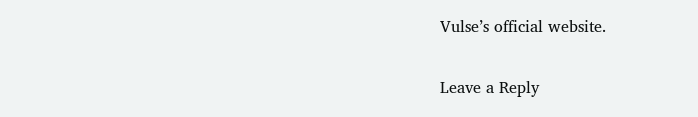Vulse’s official website.

Leave a Reply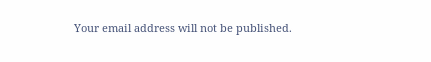Your email address will not be published.